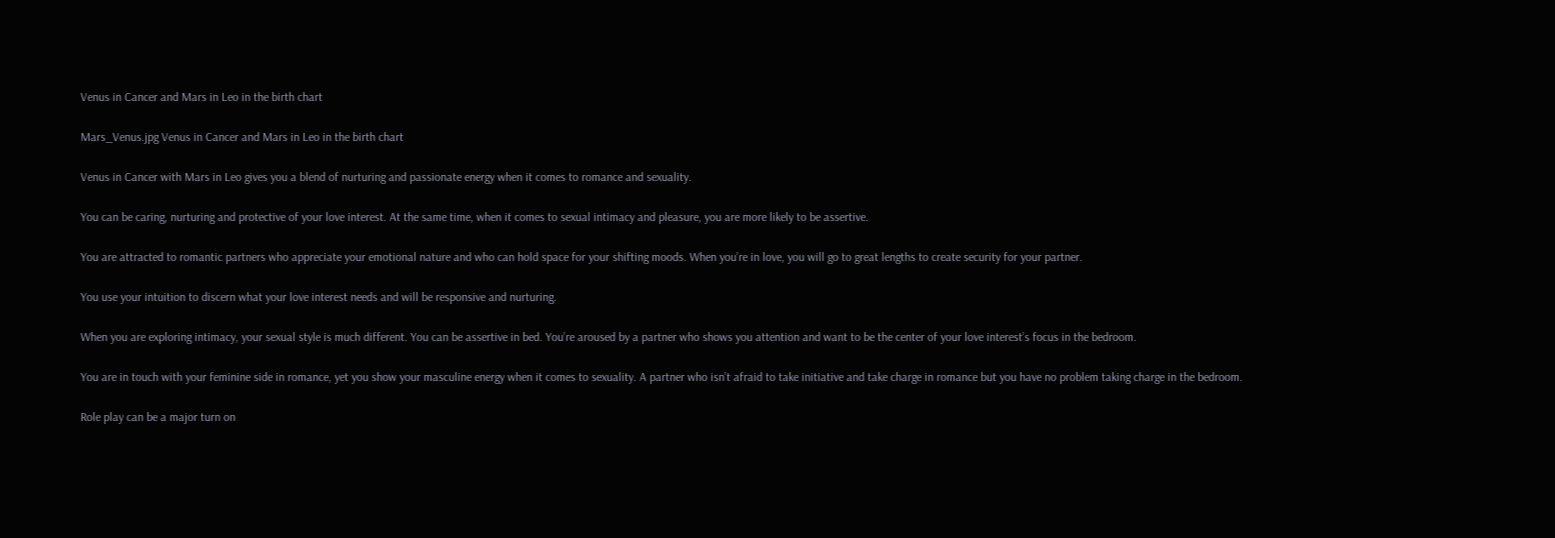Venus in Cancer and Mars in Leo in the birth chart

Mars_Venus.jpg Venus in Cancer and Mars in Leo in the birth chart

Venus in Cancer with Mars in Leo gives you a blend of nurturing and passionate energy when it comes to romance and sexuality.

You can be caring, nurturing and protective of your love interest. At the same time, when it comes to sexual intimacy and pleasure, you are more likely to be assertive.

You are attracted to romantic partners who appreciate your emotional nature and who can hold space for your shifting moods. When you’re in love, you will go to great lengths to create security for your partner.

You use your intuition to discern what your love interest needs and will be responsive and nurturing.

When you are exploring intimacy, your sexual style is much different. You can be assertive in bed. You’re aroused by a partner who shows you attention and want to be the center of your love interest’s focus in the bedroom.

You are in touch with your feminine side in romance, yet you show your masculine energy when it comes to sexuality. A partner who isn’t afraid to take initiative and take charge in romance but you have no problem taking charge in the bedroom.

Role play can be a major turn on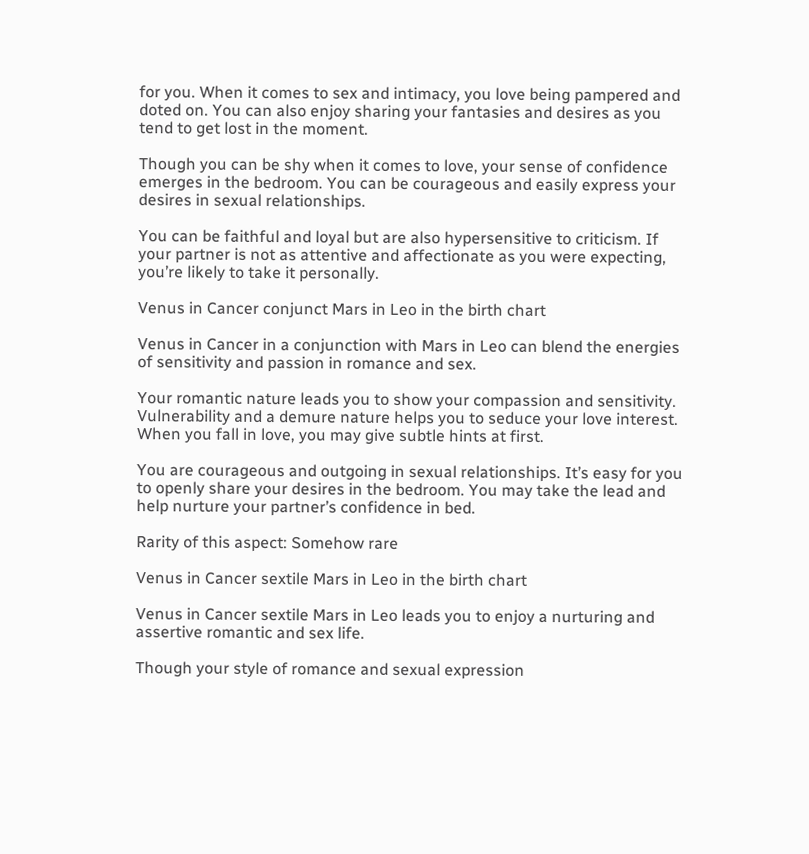for you. When it comes to sex and intimacy, you love being pampered and doted on. You can also enjoy sharing your fantasies and desires as you tend to get lost in the moment.

Though you can be shy when it comes to love, your sense of confidence emerges in the bedroom. You can be courageous and easily express your desires in sexual relationships.

You can be faithful and loyal but are also hypersensitive to criticism. If your partner is not as attentive and affectionate as you were expecting, you’re likely to take it personally.

Venus in Cancer conjunct Mars in Leo in the birth chart

Venus in Cancer in a conjunction with Mars in Leo can blend the energies of sensitivity and passion in romance and sex.

Your romantic nature leads you to show your compassion and sensitivity. Vulnerability and a demure nature helps you to seduce your love interest. When you fall in love, you may give subtle hints at first.

You are courageous and outgoing in sexual relationships. It’s easy for you to openly share your desires in the bedroom. You may take the lead and help nurture your partner’s confidence in bed.

Rarity of this aspect: Somehow rare

Venus in Cancer sextile Mars in Leo in the birth chart

Venus in Cancer sextile Mars in Leo leads you to enjoy a nurturing and assertive romantic and sex life.

Though your style of romance and sexual expression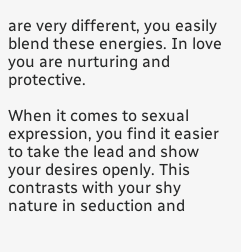are very different, you easily blend these energies. In love you are nurturing and protective.

When it comes to sexual expression, you find it easier to take the lead and show your desires openly. This contrasts with your shy nature in seduction and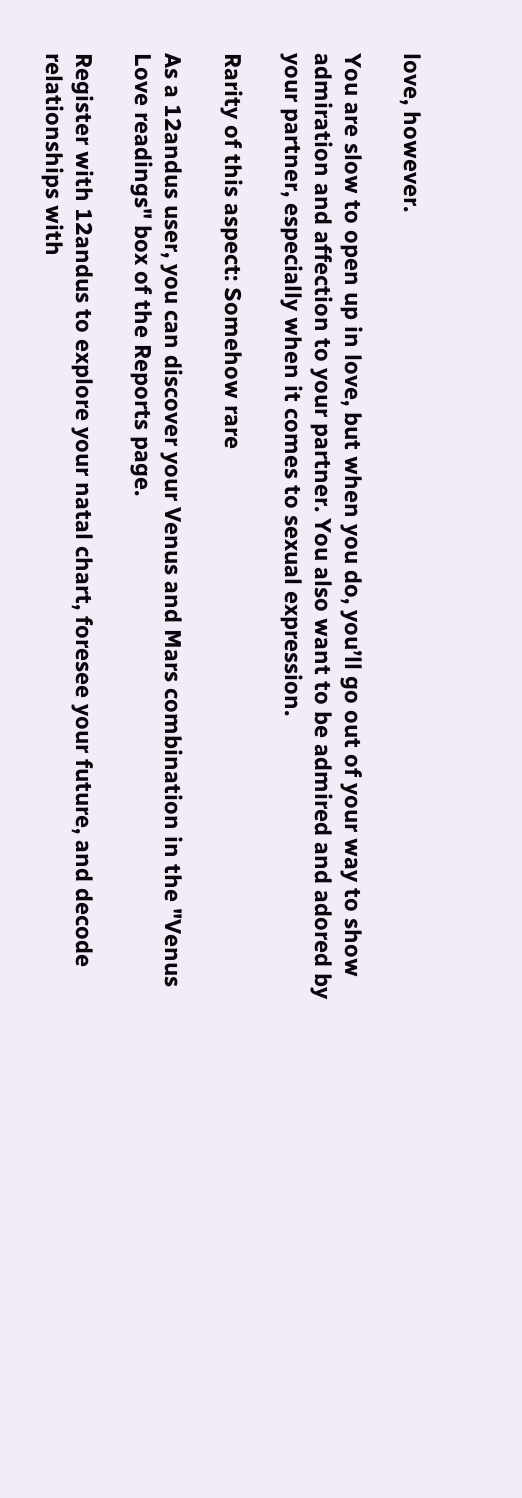love, however.

You are slow to open up in love, but when you do, you’ll go out of your way to show admiration and affection to your partner. You also want to be admired and adored by your partner, especially when it comes to sexual expression.

Rarity of this aspect: Somehow rare

As a 12andus user, you can discover your Venus and Mars combination in the "Venus Love readings" box of the Reports page.

Register with 12andus to explore your natal chart, foresee your future, and decode relationships with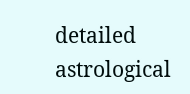detailed astrological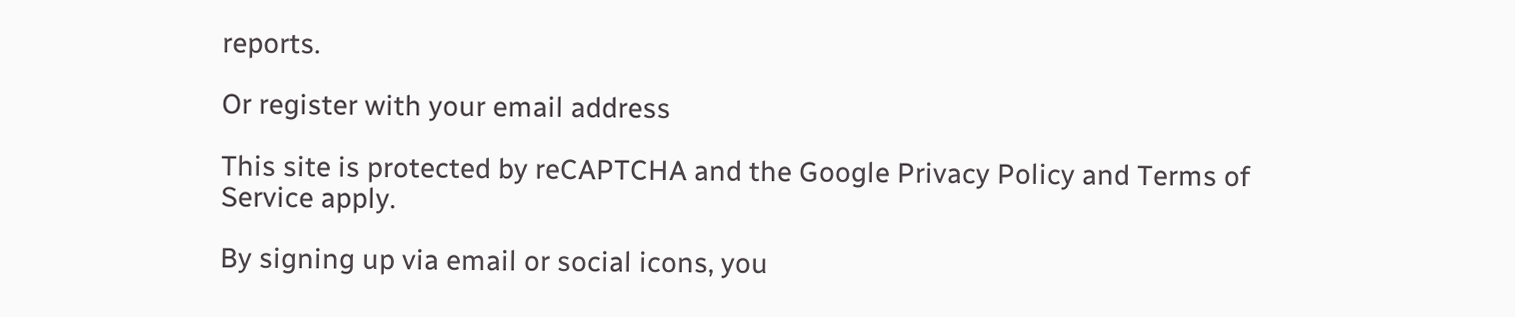reports.

Or register with your email address

This site is protected by reCAPTCHA and the Google Privacy Policy and Terms of Service apply.

By signing up via email or social icons, you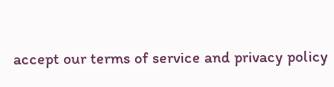accept our terms of service and privacy policy